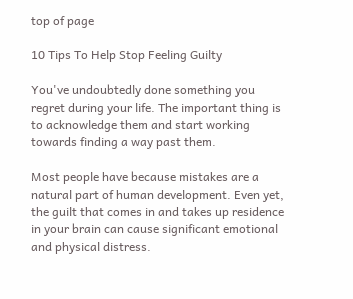top of page

10 Tips To Help Stop Feeling Guilty

You've undoubtedly done something you regret during your life. The important thing is to acknowledge them and start working towards finding a way past them.

Most people have because mistakes are a natural part of human development. Even yet, the guilt that comes in and takes up residence in your brain can cause significant emotional and physical distress.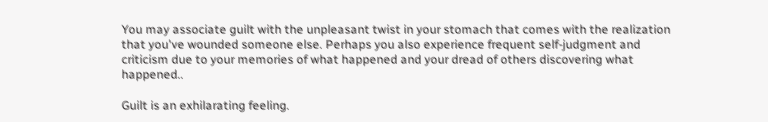You may associate guilt with the unpleasant twist in your stomach that comes with the realization that you've wounded someone else. Perhaps you also experience frequent self-judgment and criticism due to your memories of what happened and your dread of others discovering what happened..

Guilt is an exhilarating feeling.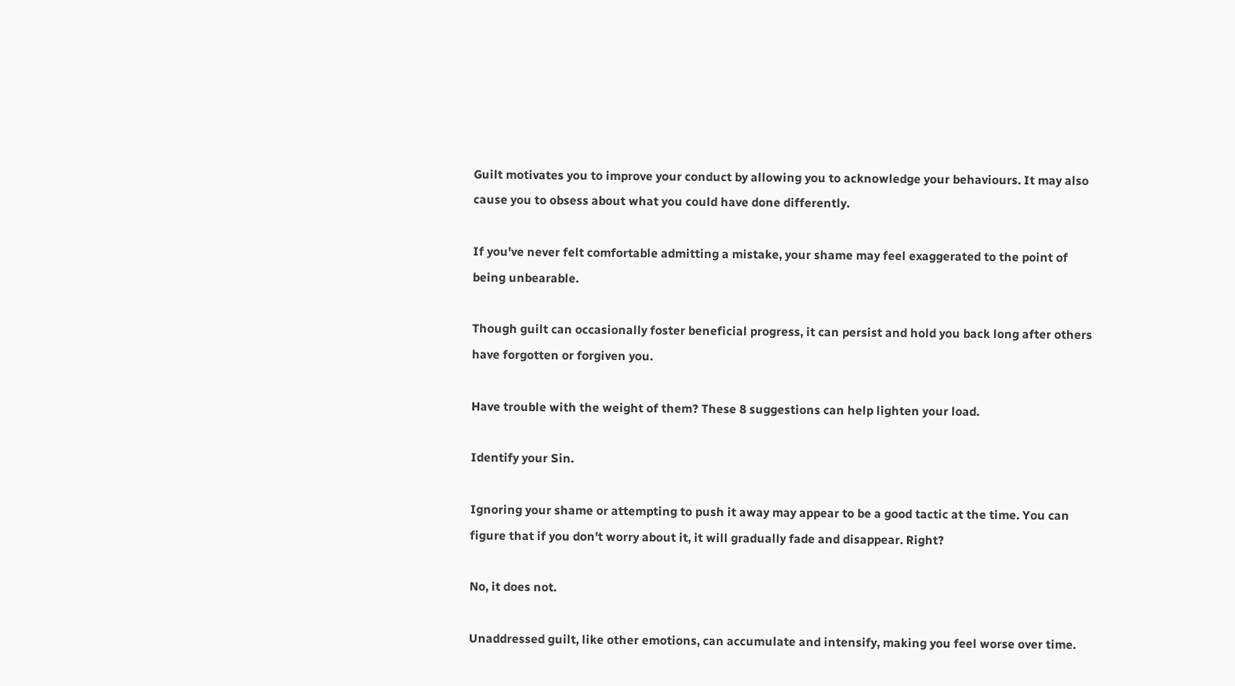Guilt motivates you to improve your conduct by allowing you to acknowledge your behaviours. It may also cause you to obsess about what you could have done differently.

If you've never felt comfortable admitting a mistake, your shame may feel exaggerated to the point of being unbearable.

Though guilt can occasionally foster beneficial progress, it can persist and hold you back long after others have forgotten or forgiven you.

Have trouble with the weight of them? These 8 suggestions can help lighten your load.

Identify your Sin.

Ignoring your shame or attempting to push it away may appear to be a good tactic at the time. You can figure that if you don't worry about it, it will gradually fade and disappear. Right?

No, it does not.

Unaddressed guilt, like other emotions, can accumulate and intensify, making you feel worse over time.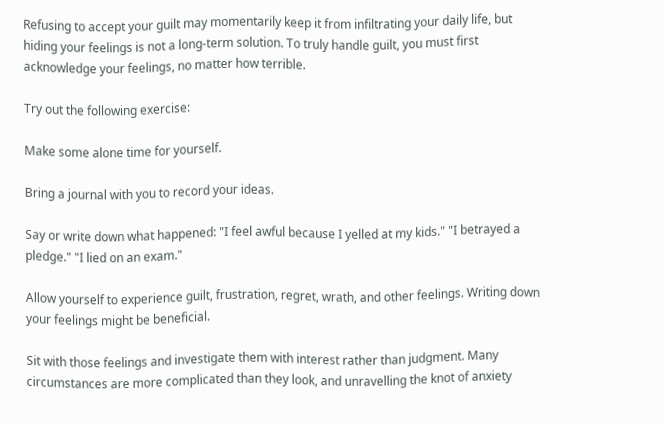Refusing to accept your guilt may momentarily keep it from infiltrating your daily life, but hiding your feelings is not a long-term solution. To truly handle guilt, you must first acknowledge your feelings, no matter how terrible.

Try out the following exercise:

Make some alone time for yourself.

Bring a journal with you to record your ideas.

Say or write down what happened: "I feel awful because I yelled at my kids." "I betrayed a pledge." "I lied on an exam."

Allow yourself to experience guilt, frustration, regret, wrath, and other feelings. Writing down your feelings might be beneficial.

Sit with those feelings and investigate them with interest rather than judgment. Many circumstances are more complicated than they look, and unravelling the knot of anxiety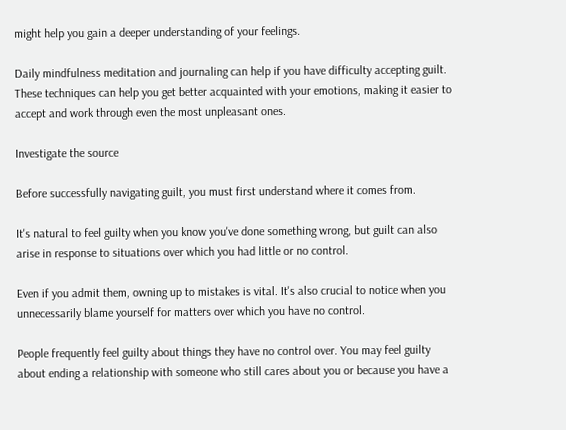might help you gain a deeper understanding of your feelings.

Daily mindfulness meditation and journaling can help if you have difficulty accepting guilt. These techniques can help you get better acquainted with your emotions, making it easier to accept and work through even the most unpleasant ones.

Investigate the source

Before successfully navigating guilt, you must first understand where it comes from.

It's natural to feel guilty when you know you've done something wrong, but guilt can also arise in response to situations over which you had little or no control.

Even if you admit them, owning up to mistakes is vital. It's also crucial to notice when you unnecessarily blame yourself for matters over which you have no control.

People frequently feel guilty about things they have no control over. You may feel guilty about ending a relationship with someone who still cares about you or because you have a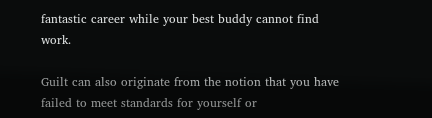fantastic career while your best buddy cannot find work.

Guilt can also originate from the notion that you have failed to meet standards for yourself or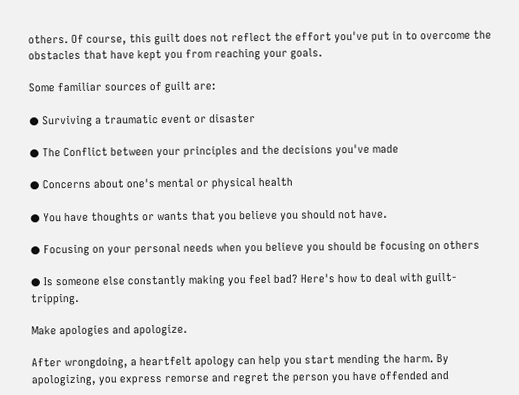others. Of course, this guilt does not reflect the effort you've put in to overcome the obstacles that have kept you from reaching your goals.

Some familiar sources of guilt are:

● Surviving a traumatic event or disaster

● The Conflict between your principles and the decisions you've made

● Concerns about one's mental or physical health

● You have thoughts or wants that you believe you should not have.

● Focusing on your personal needs when you believe you should be focusing on others

● Is someone else constantly making you feel bad? Here's how to deal with guilt-tripping.

Make apologies and apologize.

After wrongdoing, a heartfelt apology can help you start mending the harm. By apologizing, you express remorse and regret the person you have offended and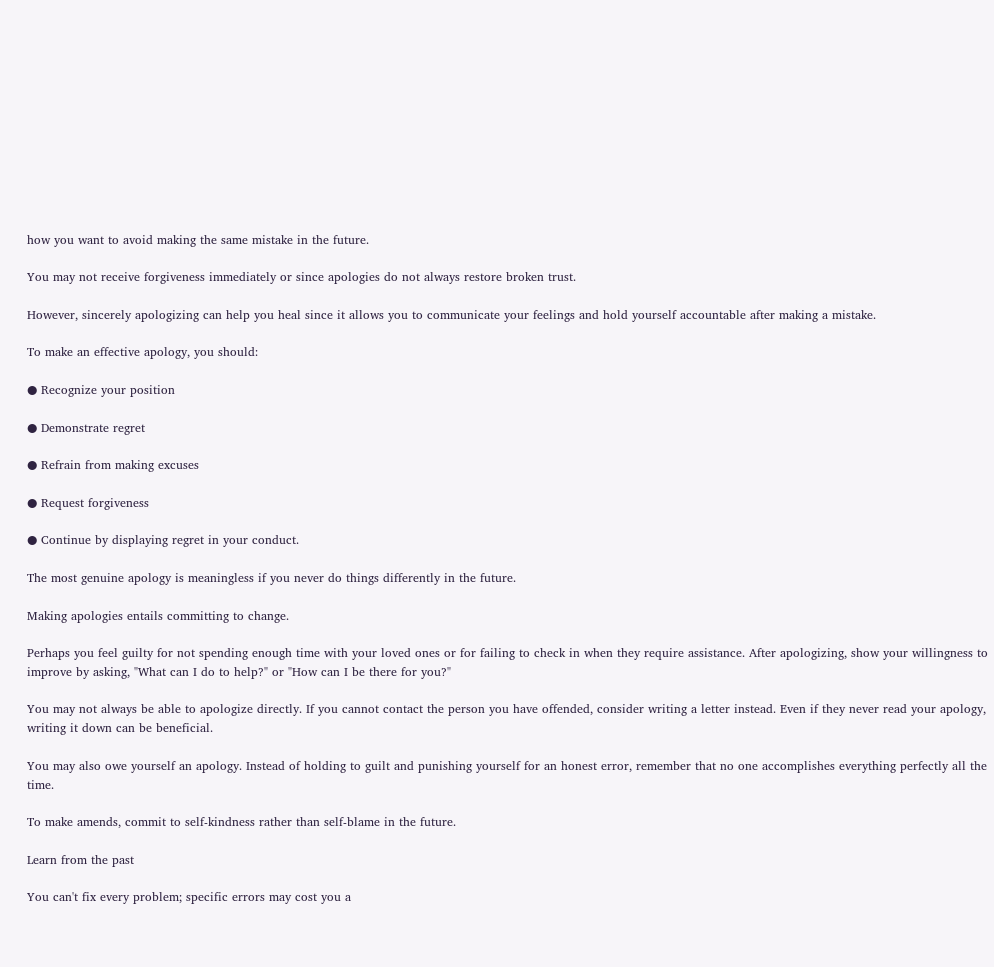how you want to avoid making the same mistake in the future.

You may not receive forgiveness immediately or since apologies do not always restore broken trust.

However, sincerely apologizing can help you heal since it allows you to communicate your feelings and hold yourself accountable after making a mistake.

To make an effective apology, you should:

● Recognize your position

● Demonstrate regret

● Refrain from making excuses

● Request forgiveness

● Continue by displaying regret in your conduct.

The most genuine apology is meaningless if you never do things differently in the future.

Making apologies entails committing to change.

Perhaps you feel guilty for not spending enough time with your loved ones or for failing to check in when they require assistance. After apologizing, show your willingness to improve by asking, "What can I do to help?" or "How can I be there for you?"

You may not always be able to apologize directly. If you cannot contact the person you have offended, consider writing a letter instead. Even if they never read your apology, writing it down can be beneficial.

You may also owe yourself an apology. Instead of holding to guilt and punishing yourself for an honest error, remember that no one accomplishes everything perfectly all the time.

To make amends, commit to self-kindness rather than self-blame in the future.

Learn from the past

You can't fix every problem; specific errors may cost you a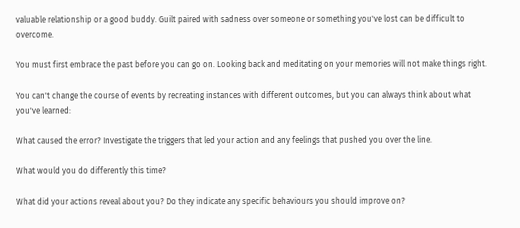valuable relationship or a good buddy. Guilt paired with sadness over someone or something you've lost can be difficult to overcome.

You must first embrace the past before you can go on. Looking back and meditating on your memories will not make things right.

You can't change the course of events by recreating instances with different outcomes, but you can always think about what you've learned:

What caused the error? Investigate the triggers that led your action and any feelings that pushed you over the line.

What would you do differently this time?

What did your actions reveal about you? Do they indicate any specific behaviours you should improve on?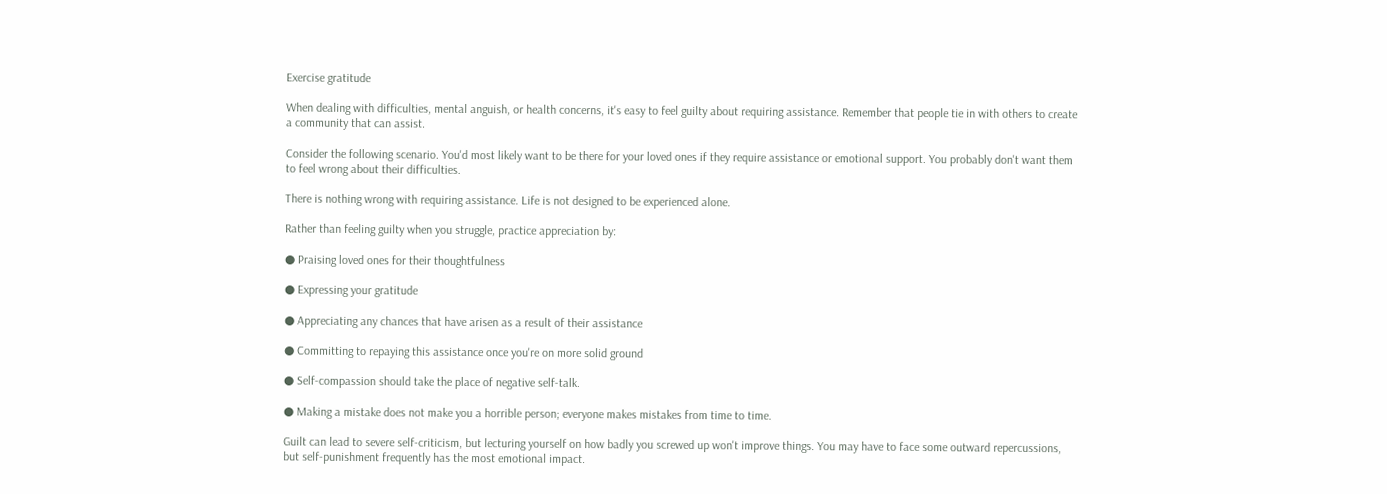Exercise gratitude

When dealing with difficulties, mental anguish, or health concerns, it's easy to feel guilty about requiring assistance. Remember that people tie in with others to create a community that can assist.

Consider the following scenario. You'd most likely want to be there for your loved ones if they require assistance or emotional support. You probably don't want them to feel wrong about their difficulties.

There is nothing wrong with requiring assistance. Life is not designed to be experienced alone.

Rather than feeling guilty when you struggle, practice appreciation by:

● Praising loved ones for their thoughtfulness

● Expressing your gratitude

● Appreciating any chances that have arisen as a result of their assistance

● Committing to repaying this assistance once you're on more solid ground

● Self-compassion should take the place of negative self-talk.

● Making a mistake does not make you a horrible person; everyone makes mistakes from time to time.

Guilt can lead to severe self-criticism, but lecturing yourself on how badly you screwed up won't improve things. You may have to face some outward repercussions, but self-punishment frequently has the most emotional impact.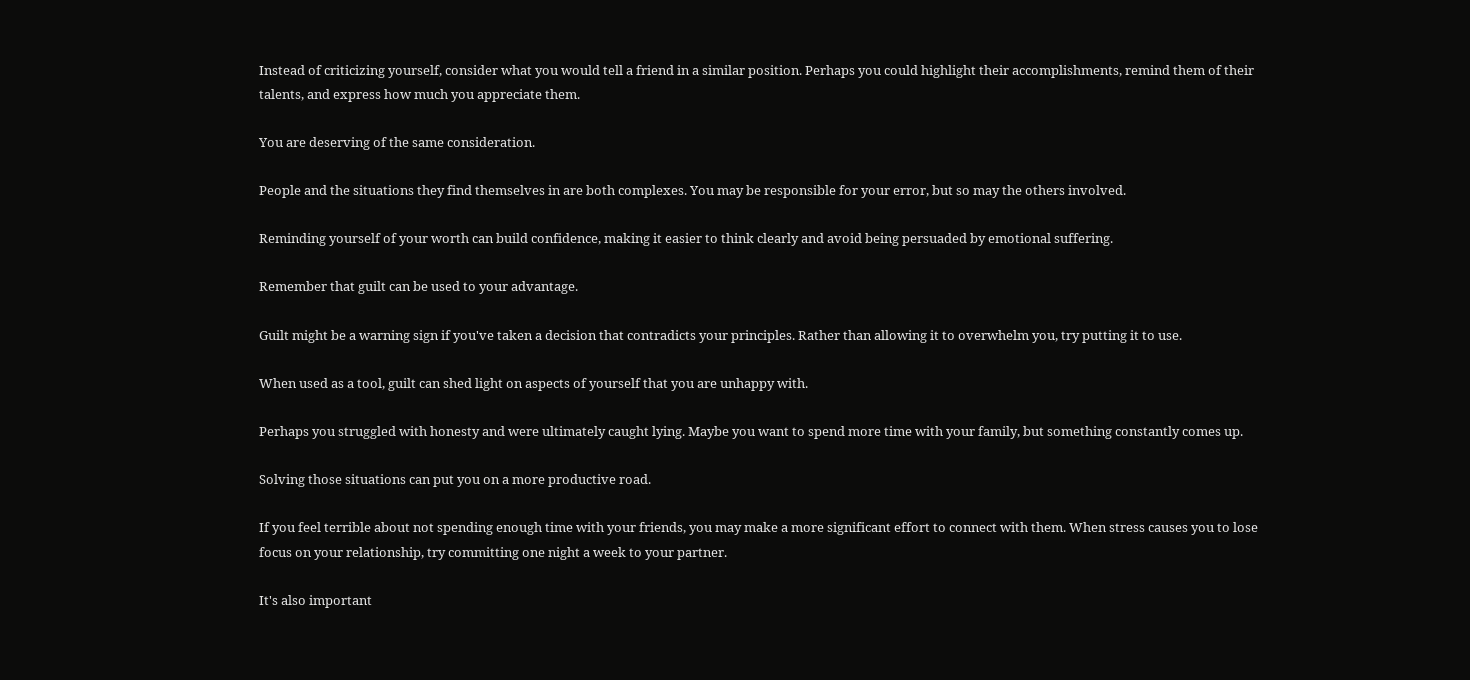Instead of criticizing yourself, consider what you would tell a friend in a similar position. Perhaps you could highlight their accomplishments, remind them of their talents, and express how much you appreciate them.

You are deserving of the same consideration.

People and the situations they find themselves in are both complexes. You may be responsible for your error, but so may the others involved.

Reminding yourself of your worth can build confidence, making it easier to think clearly and avoid being persuaded by emotional suffering.

Remember that guilt can be used to your advantage.

Guilt might be a warning sign if you've taken a decision that contradicts your principles. Rather than allowing it to overwhelm you, try putting it to use.

When used as a tool, guilt can shed light on aspects of yourself that you are unhappy with.

Perhaps you struggled with honesty and were ultimately caught lying. Maybe you want to spend more time with your family, but something constantly comes up.

Solving those situations can put you on a more productive road.

If you feel terrible about not spending enough time with your friends, you may make a more significant effort to connect with them. When stress causes you to lose focus on your relationship, try committing one night a week to your partner.

It's also important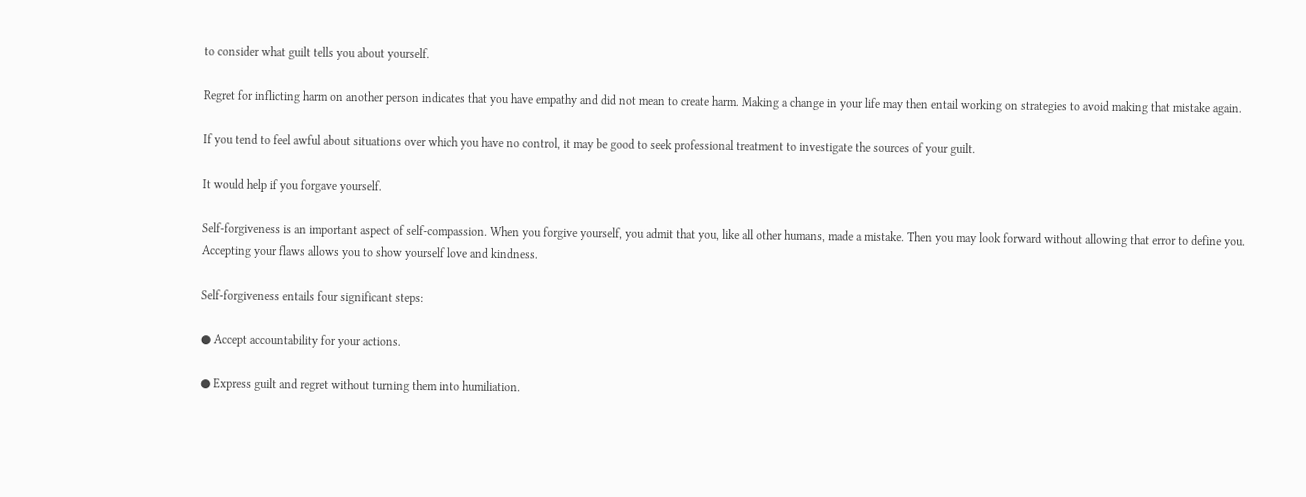to consider what guilt tells you about yourself.

Regret for inflicting harm on another person indicates that you have empathy and did not mean to create harm. Making a change in your life may then entail working on strategies to avoid making that mistake again.

If you tend to feel awful about situations over which you have no control, it may be good to seek professional treatment to investigate the sources of your guilt.

It would help if you forgave yourself.

Self-forgiveness is an important aspect of self-compassion. When you forgive yourself, you admit that you, like all other humans, made a mistake. Then you may look forward without allowing that error to define you. Accepting your flaws allows you to show yourself love and kindness.

Self-forgiveness entails four significant steps:

● Accept accountability for your actions.

● Express guilt and regret without turning them into humiliation.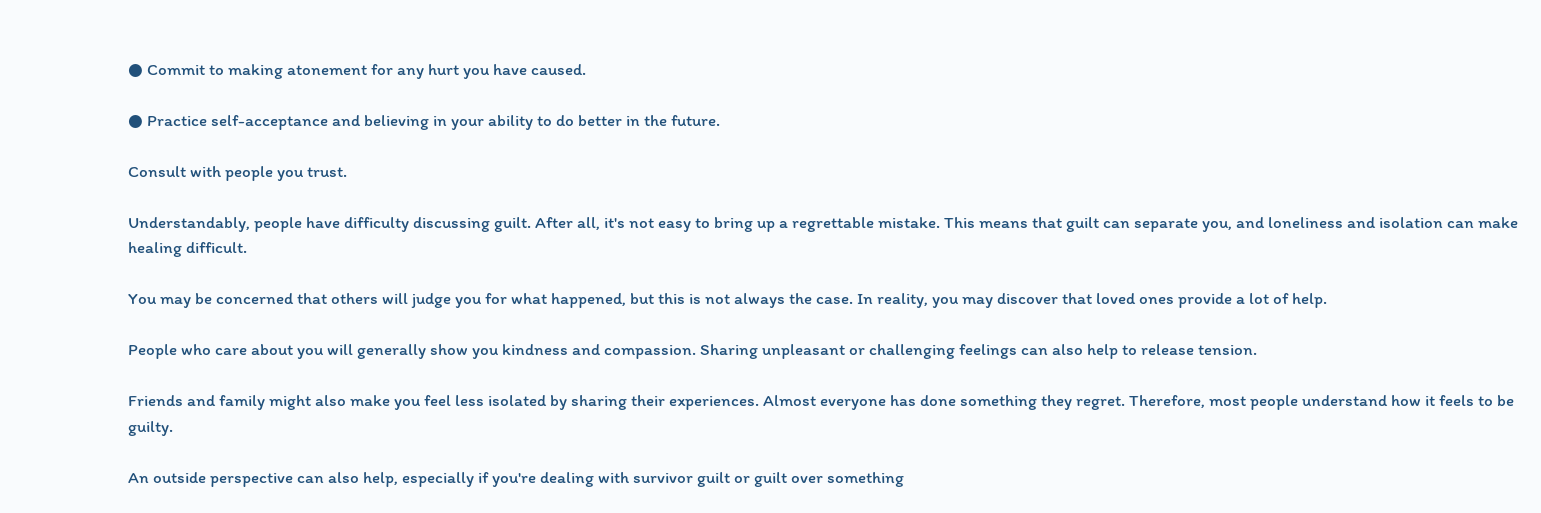● Commit to making atonement for any hurt you have caused.

● Practice self-acceptance and believing in your ability to do better in the future.

Consult with people you trust.

Understandably, people have difficulty discussing guilt. After all, it's not easy to bring up a regrettable mistake. This means that guilt can separate you, and loneliness and isolation can make healing difficult.

You may be concerned that others will judge you for what happened, but this is not always the case. In reality, you may discover that loved ones provide a lot of help.

People who care about you will generally show you kindness and compassion. Sharing unpleasant or challenging feelings can also help to release tension.

Friends and family might also make you feel less isolated by sharing their experiences. Almost everyone has done something they regret. Therefore, most people understand how it feels to be guilty.

An outside perspective can also help, especially if you're dealing with survivor guilt or guilt over something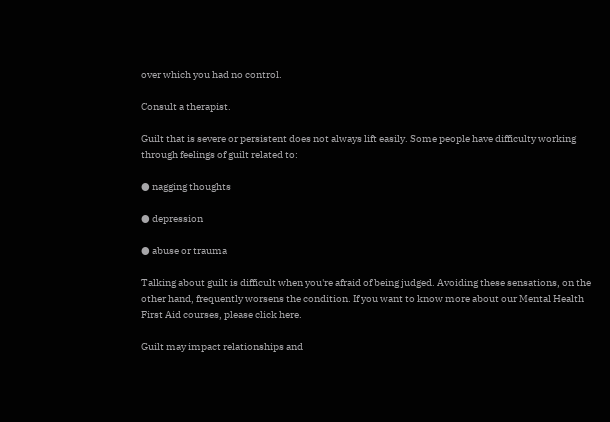over which you had no control.

Consult a therapist.

Guilt that is severe or persistent does not always lift easily. Some people have difficulty working through feelings of guilt related to:

● nagging thoughts

● depression

● abuse or trauma

Talking about guilt is difficult when you're afraid of being judged. Avoiding these sensations, on the other hand, frequently worsens the condition. If you want to know more about our Mental Health First Aid courses, please click here.

Guilt may impact relationships and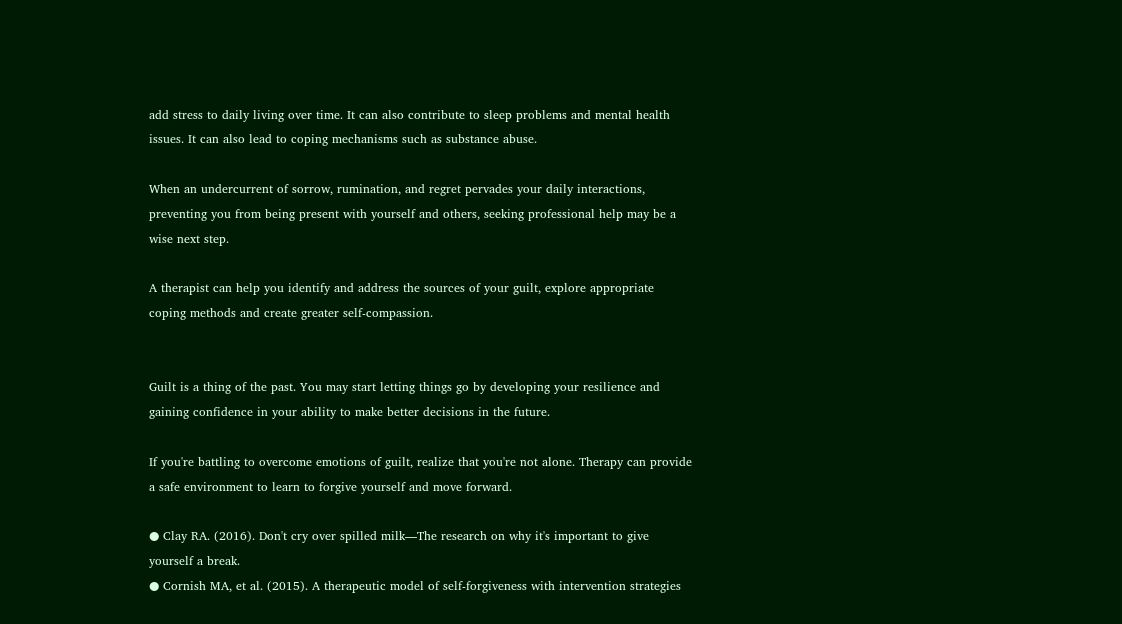add stress to daily living over time. It can also contribute to sleep problems and mental health issues. It can also lead to coping mechanisms such as substance abuse.

When an undercurrent of sorrow, rumination, and regret pervades your daily interactions, preventing you from being present with yourself and others, seeking professional help may be a wise next step.

A therapist can help you identify and address the sources of your guilt, explore appropriate coping methods and create greater self-compassion.


Guilt is a thing of the past. You may start letting things go by developing your resilience and gaining confidence in your ability to make better decisions in the future.

If you're battling to overcome emotions of guilt, realize that you're not alone. Therapy can provide a safe environment to learn to forgive yourself and move forward.

● Clay RA. (2016). Don't cry over spilled milk—The research on why it's important to give yourself a break.
● Cornish MA, et al. (2015). A therapeutic model of self‐forgiveness with intervention strategies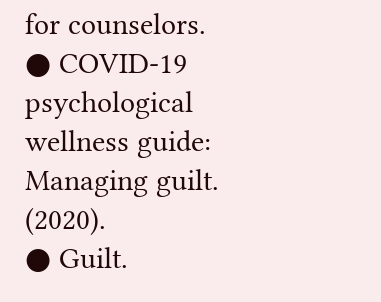for counselors.
● COVID-19 psychological wellness guide: Managing guilt. (2020).
● Guilt.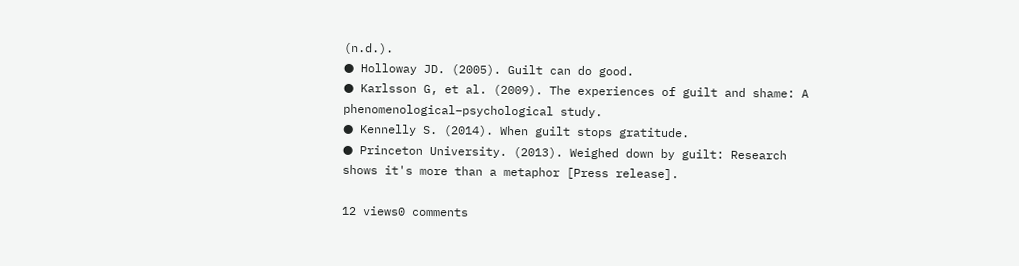(n.d.).
● Holloway JD. (2005). Guilt can do good.
● Karlsson G, et al. (2009). The experiences of guilt and shame: A phenomenological–psychological study.
● Kennelly S. (2014). When guilt stops gratitude.
● Princeton University. (2013). Weighed down by guilt: Research shows it's more than a metaphor [Press release].

12 views0 comments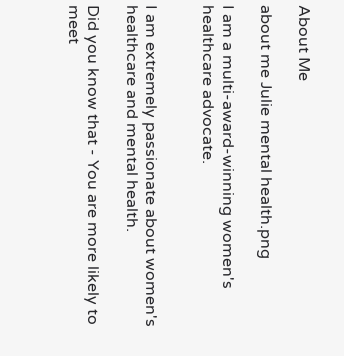About Me

about me Julie mental health.png

I am a multi-award-winning women's healthcare advocate.


I am extremely passionate about women's healthcare and mental health.

Did you know that - You are more likely to meet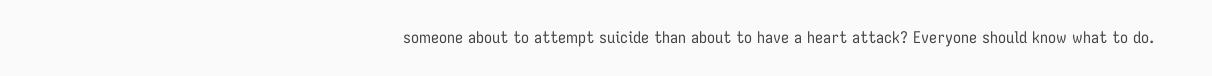someone about to attempt suicide than about to have a heart attack? Everyone should know what to do.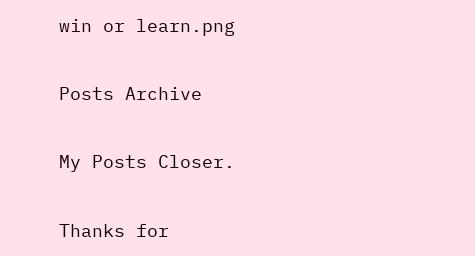win or learn.png

Posts Archive

My Posts Closer.

Thanks for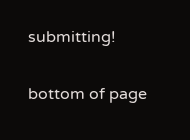submitting!

bottom of page